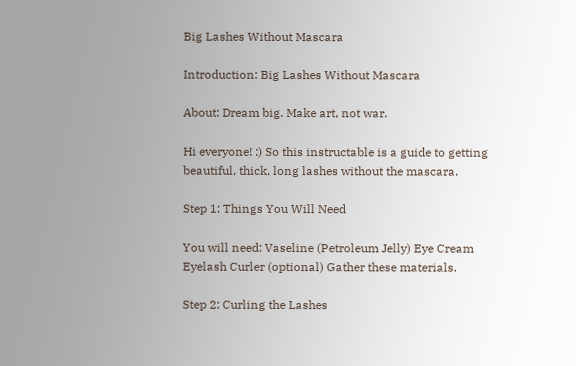Big Lashes Without Mascara

Introduction: Big Lashes Without Mascara

About: Dream big. Make art, not war.

Hi everyone! :) So this instructable is a guide to getting beautiful, thick, long lashes without the mascara.

Step 1: Things You Will Need

You will need: Vaseline (Petroleum Jelly) Eye Cream Eyelash Curler (optional) Gather these materials.

Step 2: Curling the Lashes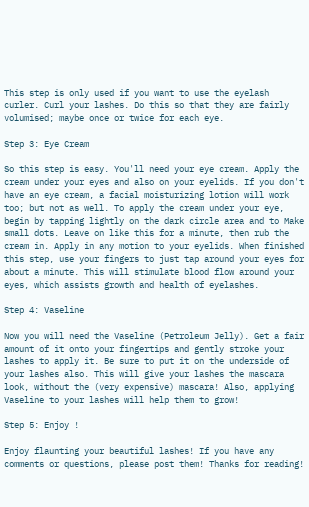This step is only used if you want to use the eyelash curler. Curl your lashes. Do this so that they are fairly volumised; maybe once or twice for each eye.

Step 3: Eye Cream

So this step is easy. You'll need your eye cream. Apply the cream under your eyes and also on your eyelids. If you don't have an eye cream, a facial moisturizing lotion will work too; but not as well. To apply the cream under your eye, begin by tapping lightly on the dark circle area and to Make small dots. Leave on like this for a minute, then rub the cream in. Apply in any motion to your eyelids. When finished this step, use your fingers to just tap around your eyes for about a minute. This will stimulate blood flow around your eyes, which assists growth and health of eyelashes.

Step 4: Vaseline

Now you will need the Vaseline (Petroleum Jelly). Get a fair amount of it onto your fingertips and gently stroke your lashes to apply it. Be sure to put it on the underside of your lashes also. This will give your lashes the mascara look, without the (very expensive) mascara! Also, applying Vaseline to your lashes will help them to grow!

Step 5: Enjoy !

Enjoy flaunting your beautiful lashes! If you have any comments or questions, please post them! Thanks for reading!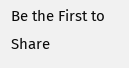Be the First to Share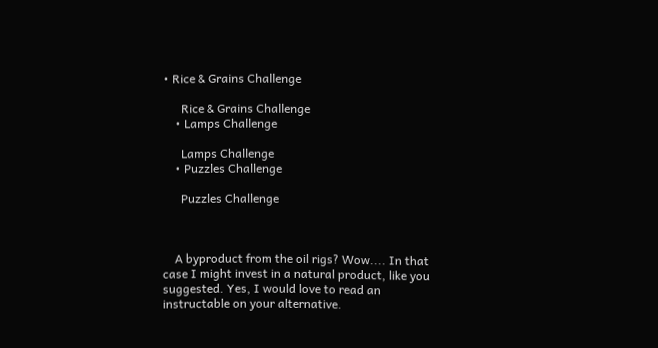• Rice & Grains Challenge

      Rice & Grains Challenge
    • Lamps Challenge

      Lamps Challenge
    • Puzzles Challenge

      Puzzles Challenge



    A byproduct from the oil rigs? Wow.... In that case I might invest in a natural product, like you suggested. Yes, I would love to read an instructable on your alternative.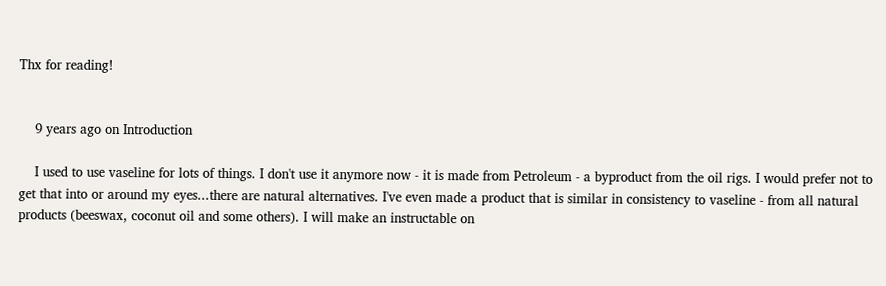Thx for reading!


    9 years ago on Introduction

    I used to use vaseline for lots of things. I don't use it anymore now - it is made from Petroleum - a byproduct from the oil rigs. I would prefer not to get that into or around my eyes...there are natural alternatives. I've even made a product that is similar in consistency to vaseline - from all natural products (beeswax, coconut oil and some others). I will make an instructable on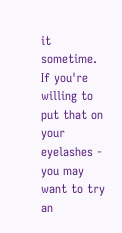it sometime. If you're willing to put that on your eyelashes - you may want to try an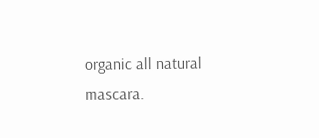organic all natural mascara.